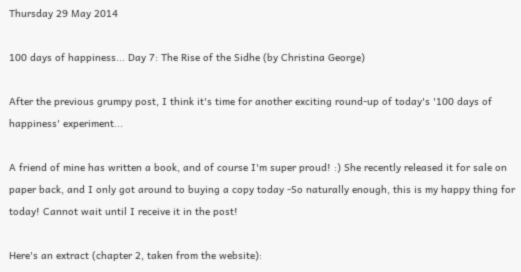Thursday 29 May 2014

100 days of happiness... Day 7: The Rise of the Sidhe (by Christina George)

After the previous grumpy post, I think it's time for another exciting round-up of today's '100 days of happiness' experiment...

A friend of mine has written a book, and of course I'm super proud! :) She recently released it for sale on paper back, and I only got around to buying a copy today -So naturally enough, this is my happy thing for today! Cannot wait until I receive it in the post!

Here's an extract (chapter 2, taken from the website):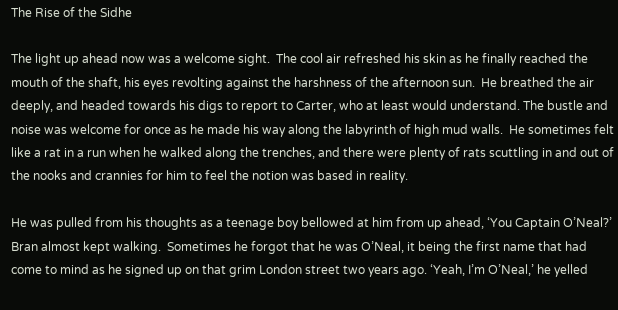The Rise of the Sidhe

The light up ahead now was a welcome sight.  The cool air refreshed his skin as he finally reached the mouth of the shaft, his eyes revolting against the harshness of the afternoon sun.  He breathed the air deeply, and headed towards his digs to report to Carter, who at least would understand. The bustle and noise was welcome for once as he made his way along the labyrinth of high mud walls.  He sometimes felt like a rat in a run when he walked along the trenches, and there were plenty of rats scuttling in and out of the nooks and crannies for him to feel the notion was based in reality.

He was pulled from his thoughts as a teenage boy bellowed at him from up ahead, ‘You Captain O’Neal?’ Bran almost kept walking.  Sometimes he forgot that he was O’Neal, it being the first name that had come to mind as he signed up on that grim London street two years ago. ‘Yeah, I’m O’Neal,’ he yelled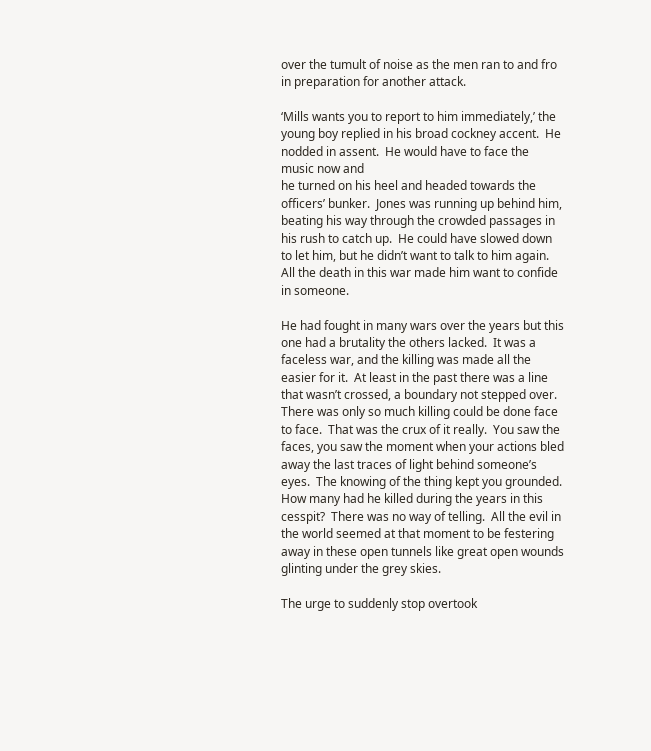over the tumult of noise as the men ran to and fro in preparation for another attack.

‘Mills wants you to report to him immediately,’ the young boy replied in his broad cockney accent.  He nodded in assent.  He would have to face the music now and
he turned on his heel and headed towards the officers’ bunker.  Jones was running up behind him, beating his way through the crowded passages in his rush to catch up.  He could have slowed down to let him, but he didn’t want to talk to him again.  All the death in this war made him want to confide in someone.

He had fought in many wars over the years but this one had a brutality the others lacked.  It was a faceless war, and the killing was made all the easier for it.  At least in the past there was a line that wasn’t crossed, a boundary not stepped over.  There was only so much killing could be done face to face.  That was the crux of it really.  You saw the faces, you saw the moment when your actions bled away the last traces of light behind someone’s eyes.  The knowing of the thing kept you grounded.  How many had he killed during the years in this cesspit?  There was no way of telling.  All the evil in the world seemed at that moment to be festering away in these open tunnels like great open wounds glinting under the grey skies.

The urge to suddenly stop overtook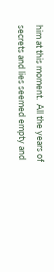him at this moment.  All the years of secrets and lies seemed empty and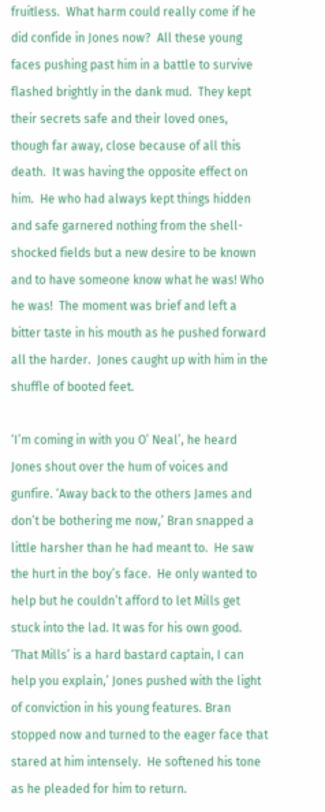fruitless.  What harm could really come if he did confide in Jones now?  All these young faces pushing past him in a battle to survive flashed brightly in the dank mud.  They kept their secrets safe and their loved ones, though far away, close because of all this death.  It was having the opposite effect on him.  He who had always kept things hidden and safe garnered nothing from the shell-shocked fields but a new desire to be known and to have someone know what he was! Who he was!  The moment was brief and left a bitter taste in his mouth as he pushed forward all the harder.  Jones caught up with him in the shuffle of booted feet.

‘I’m coming in with you O’ Neal’, he heard Jones shout over the hum of voices and gunfire. ‘Away back to the others James and don’t be bothering me now,’ Bran snapped a little harsher than he had meant to.  He saw the hurt in the boy’s face.  He only wanted to help but he couldn’t afford to let Mills get stuck into the lad. It was for his own good. ‘That Mills’ is a hard bastard captain, I can help you explain,’ Jones pushed with the light of conviction in his young features. Bran stopped now and turned to the eager face that stared at him intensely.  He softened his tone as he pleaded for him to return.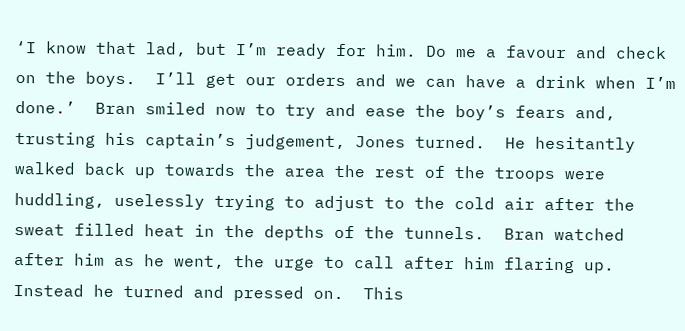‘I know that lad, but I’m ready for him. Do me a favour and check on the boys.  I’ll get our orders and we can have a drink when I’m done.’  Bran smiled now to try and ease the boy’s fears and, trusting his captain’s judgement, Jones turned.  He hesitantly walked back up towards the area the rest of the troops were huddling, uselessly trying to adjust to the cold air after the sweat filled heat in the depths of the tunnels.  Bran watched after him as he went, the urge to call after him flaring up.  Instead he turned and pressed on.  This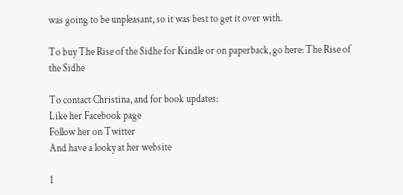was going to be unpleasant, so it was best to get it over with.

To buy The Rise of the Sidhe for Kindle or on paperback, go here: The Rise of the Sidhe

To contact Christina, and for book updates:
Like her Facebook page
Follow her on Twitter
And have a looky at her website

1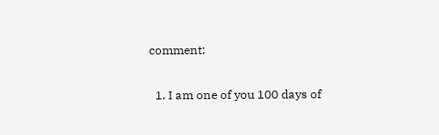comment:

  1. I am one of you 100 days of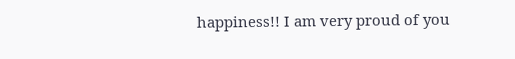happiness!! I am very proud of you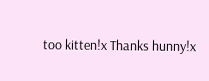too kitten!x Thanks hunny!x